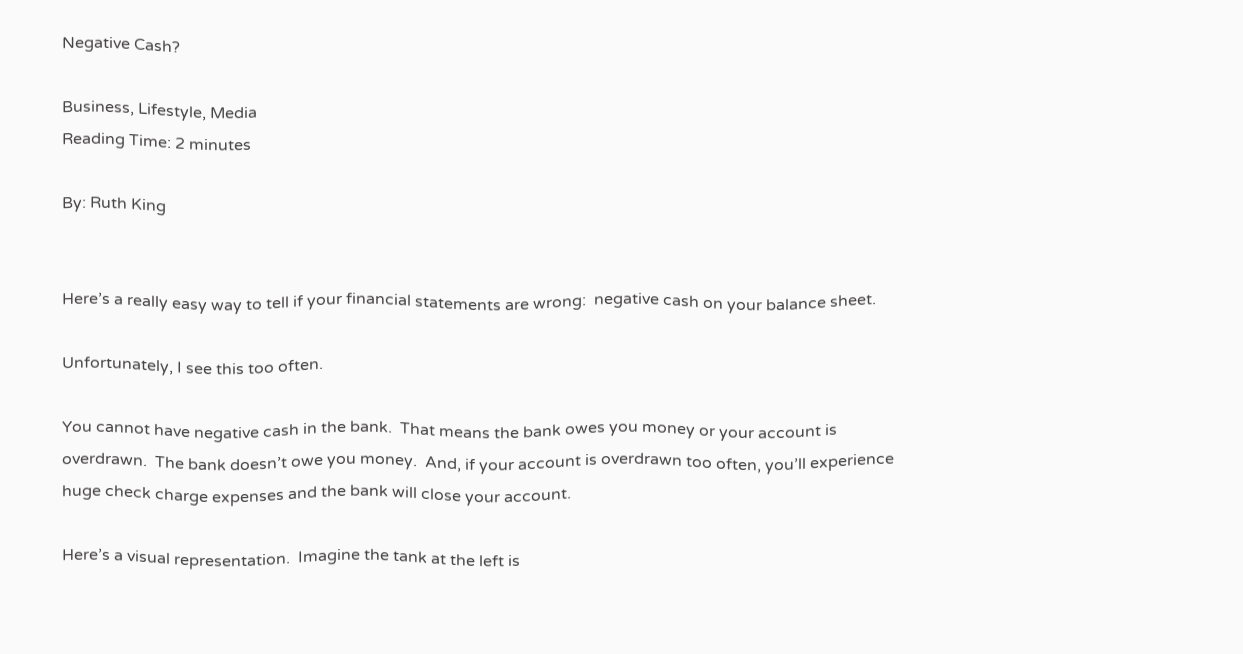Negative Cash?

Business, Lifestyle, Media
Reading Time: 2 minutes

By: Ruth King


Here’s a really easy way to tell if your financial statements are wrong:  negative cash on your balance sheet.

Unfortunately, I see this too often.

You cannot have negative cash in the bank.  That means the bank owes you money or your account is overdrawn.  The bank doesn’t owe you money.  And, if your account is overdrawn too often, you’ll experience huge check charge expenses and the bank will close your account.

Here’s a visual representation.  Imagine the tank at the left is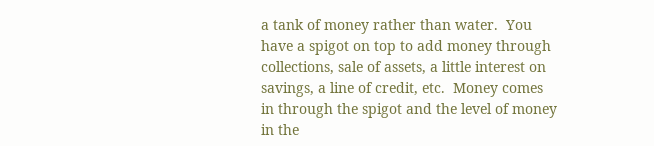a tank of money rather than water.  You have a spigot on top to add money through collections, sale of assets, a little interest on savings, a line of credit, etc.  Money comes in through the spigot and the level of money in the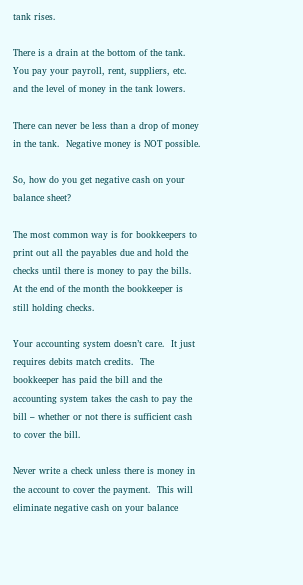tank rises.

There is a drain at the bottom of the tank.  You pay your payroll, rent, suppliers, etc. and the level of money in the tank lowers.

There can never be less than a drop of money in the tank.  Negative money is NOT possible.

So, how do you get negative cash on your balance sheet?

The most common way is for bookkeepers to print out all the payables due and hold the checks until there is money to pay the bills.  At the end of the month the bookkeeper is still holding checks.

Your accounting system doesn’t care.  It just requires debits match credits.  The bookkeeper has paid the bill and the accounting system takes the cash to pay the bill – whether or not there is sufficient cash to cover the bill.

Never write a check unless there is money in the account to cover the payment.  This will eliminate negative cash on your balance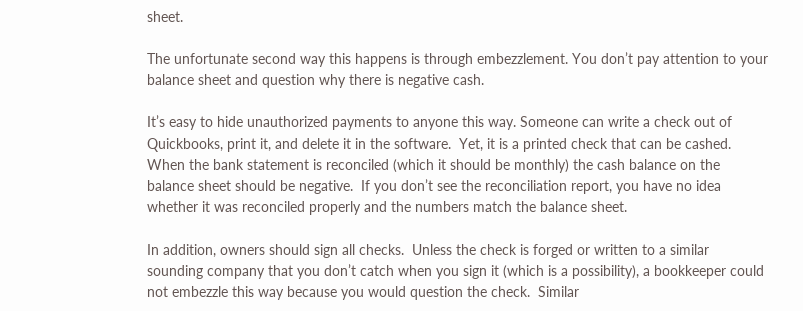sheet.

The unfortunate second way this happens is through embezzlement. You don’t pay attention to your balance sheet and question why there is negative cash.

It’s easy to hide unauthorized payments to anyone this way. Someone can write a check out of Quickbooks, print it, and delete it in the software.  Yet, it is a printed check that can be cashed.  When the bank statement is reconciled (which it should be monthly) the cash balance on the balance sheet should be negative.  If you don’t see the reconciliation report, you have no idea whether it was reconciled properly and the numbers match the balance sheet.

In addition, owners should sign all checks.  Unless the check is forged or written to a similar sounding company that you don’t catch when you sign it (which is a possibility), a bookkeeper could not embezzle this way because you would question the check.  Similar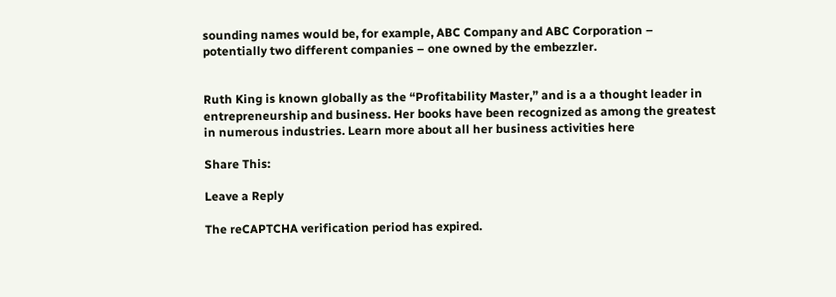sounding names would be, for example, ABC Company and ABC Corporation – potentially two different companies – one owned by the embezzler.


Ruth King is known globally as the “Profitability Master,” and is a a thought leader in entrepreneurship and business. Her books have been recognized as among the greatest in numerous industries. Learn more about all her business activities here

Share This:

Leave a Reply

The reCAPTCHA verification period has expired.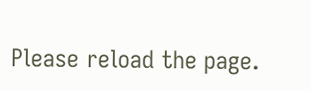Please reload the page.